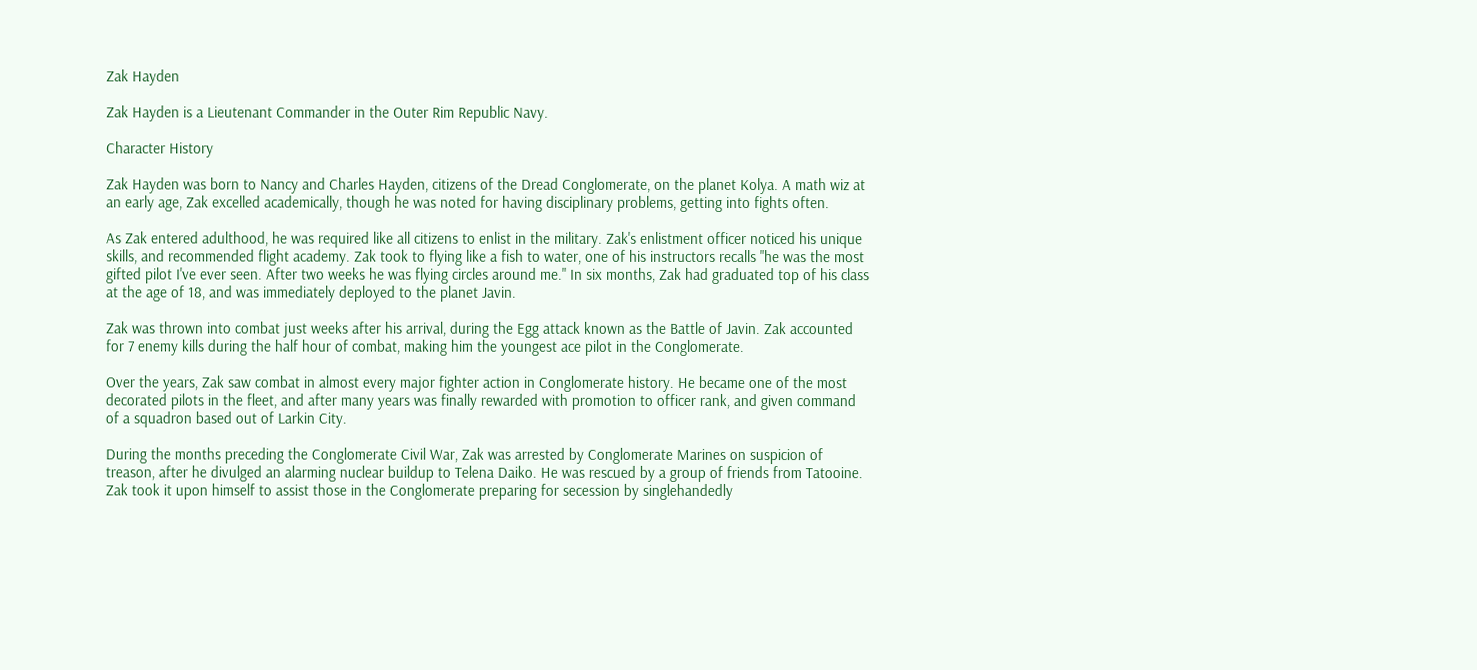Zak Hayden

Zak Hayden is a Lieutenant Commander in the Outer Rim Republic Navy.

Character History

Zak Hayden was born to Nancy and Charles Hayden, citizens of the Dread Conglomerate, on the planet Kolya. A math wiz at an early age, Zak excelled academically, though he was noted for having disciplinary problems, getting into fights often.

As Zak entered adulthood, he was required like all citizens to enlist in the military. Zak's enlistment officer noticed his unique skills, and recommended flight academy. Zak took to flying like a fish to water, one of his instructors recalls "he was the most gifted pilot I've ever seen. After two weeks he was flying circles around me." In six months, Zak had graduated top of his class at the age of 18, and was immediately deployed to the planet Javin.

Zak was thrown into combat just weeks after his arrival, during the Egg attack known as the Battle of Javin. Zak accounted for 7 enemy kills during the half hour of combat, making him the youngest ace pilot in the Conglomerate.

Over the years, Zak saw combat in almost every major fighter action in Conglomerate history. He became one of the most decorated pilots in the fleet, and after many years was finally rewarded with promotion to officer rank, and given command of a squadron based out of Larkin City.

During the months preceding the Conglomerate Civil War, Zak was arrested by Conglomerate Marines on suspicion of treason, after he divulged an alarming nuclear buildup to Telena Daiko. He was rescued by a group of friends from Tatooine. Zak took it upon himself to assist those in the Conglomerate preparing for secession by singlehandedly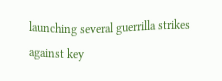launching several guerrilla strikes against key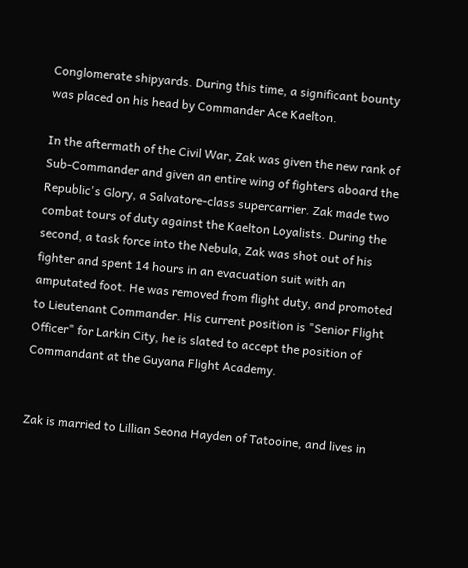Conglomerate shipyards. During this time, a significant bounty was placed on his head by Commander Ace Kaelton.

In the aftermath of the Civil War, Zak was given the new rank of Sub-Commander and given an entire wing of fighters aboard the Republic's Glory, a Salvatore-class supercarrier. Zak made two combat tours of duty against the Kaelton Loyalists. During the second, a task force into the Nebula, Zak was shot out of his fighter and spent 14 hours in an evacuation suit with an amputated foot. He was removed from flight duty, and promoted to Lieutenant Commander. His current position is "Senior Flight Officer" for Larkin City, he is slated to accept the position of Commandant at the Guyana Flight Academy.


Zak is married to Lillian Seona Hayden of Tatooine, and lives in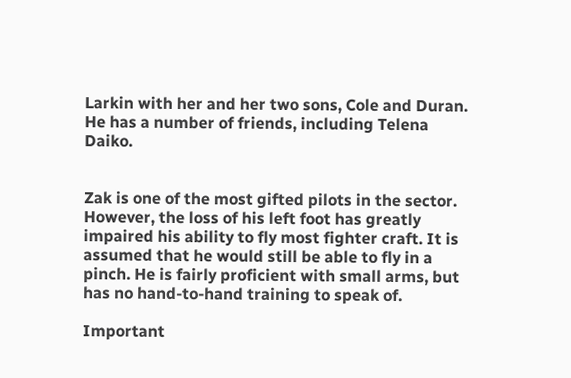Larkin with her and her two sons, Cole and Duran. He has a number of friends, including Telena Daiko.


Zak is one of the most gifted pilots in the sector. However, the loss of his left foot has greatly impaired his ability to fly most fighter craft. It is assumed that he would still be able to fly in a pinch. He is fairly proficient with small arms, but has no hand-to-hand training to speak of.

Important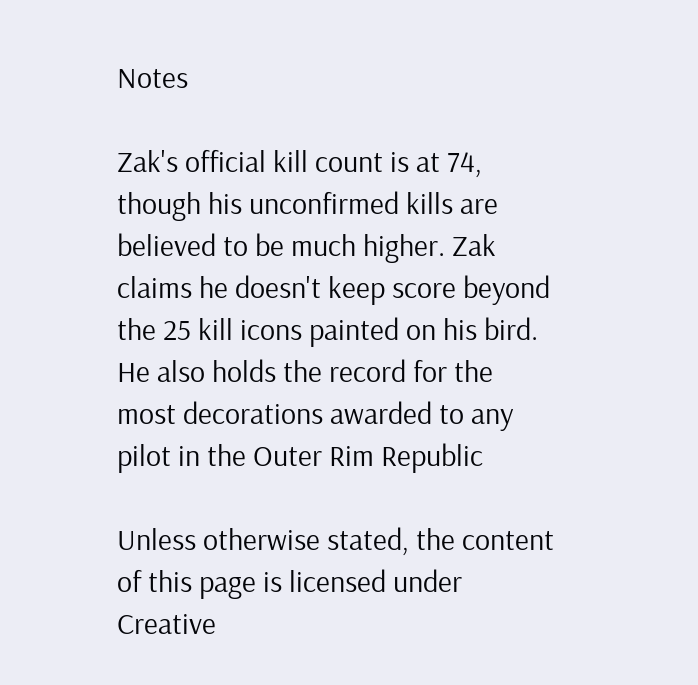Notes

Zak's official kill count is at 74, though his unconfirmed kills are believed to be much higher. Zak claims he doesn't keep score beyond the 25 kill icons painted on his bird. He also holds the record for the most decorations awarded to any pilot in the Outer Rim Republic

Unless otherwise stated, the content of this page is licensed under Creative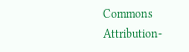Commons Attribution-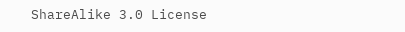ShareAlike 3.0 License